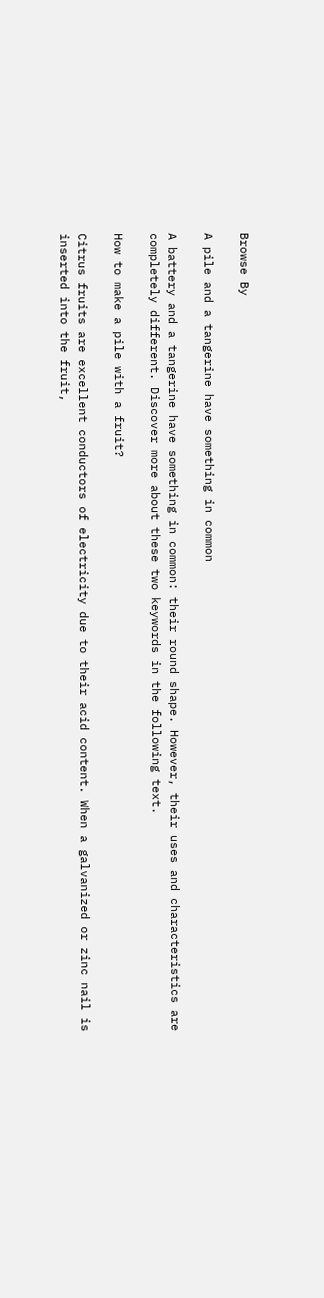Browse By

A pile and a tangerine have something in common

A battery and a tangerine have something in common: their round shape. However, their uses and characteristics are completely different. Discover more about these two keywords in the following text.

How to make a pile with a fruit?

Citrus fruits are excellent conductors of electricity due to their acid content. When a galvanized or zinc nail is inserted into the fruit,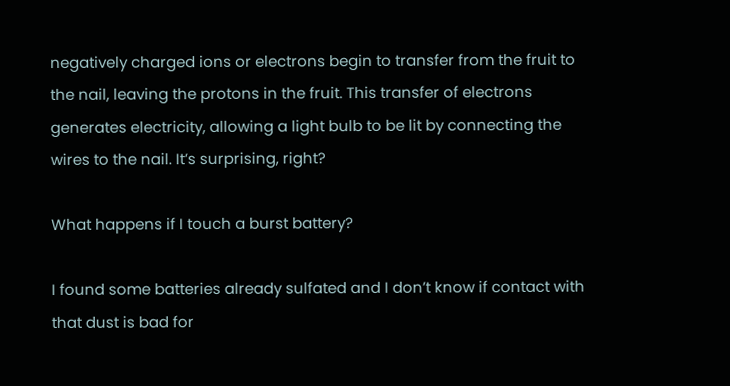negatively charged ions or electrons begin to transfer from the fruit to the nail, leaving the protons in the fruit. This transfer of electrons generates electricity, allowing a light bulb to be lit by connecting the wires to the nail. It’s surprising, right?

What happens if I touch a burst battery?

I found some batteries already sulfated and I don’t know if contact with that dust is bad for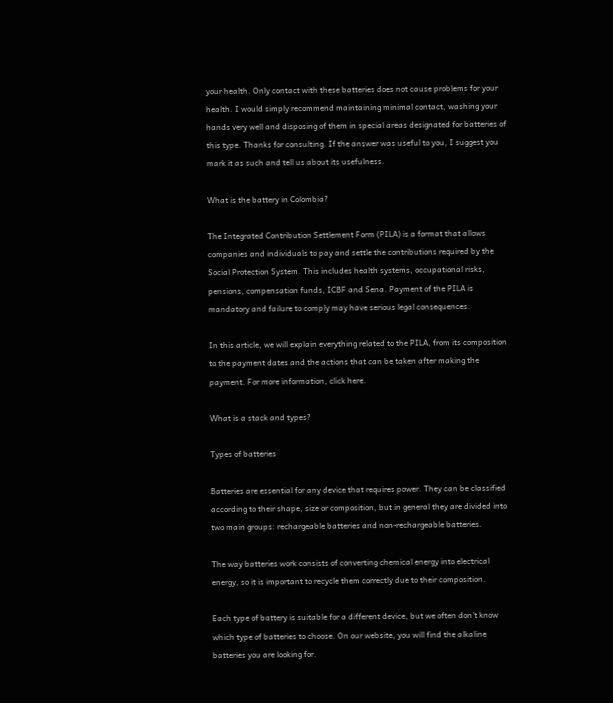your health. Only contact with these batteries does not cause problems for your health. I would simply recommend maintaining minimal contact, washing your hands very well and disposing of them in special areas designated for batteries of this type. Thanks for consulting. If the answer was useful to you, I suggest you mark it as such and tell us about its usefulness.

What is the battery in Colombia?

The Integrated Contribution Settlement Form (PILA) is a format that allows companies and individuals to pay and settle the contributions required by the Social Protection System. This includes health systems, occupational risks, pensions, compensation funds, ICBF and Sena. Payment of the PILA is mandatory and failure to comply may have serious legal consequences.

In this article, we will explain everything related to the PILA, from its composition to the payment dates and the actions that can be taken after making the payment. For more information, click here.

What is a stack and types?

Types of batteries

Batteries are essential for any device that requires power. They can be classified according to their shape, size or composition, but in general they are divided into two main groups: rechargeable batteries and non-rechargeable batteries.

The way batteries work consists of converting chemical energy into electrical energy, so it is important to recycle them correctly due to their composition.

Each type of battery is suitable for a different device, but we often don’t know which type of batteries to choose. On our website, you will find the alkaline batteries you are looking for.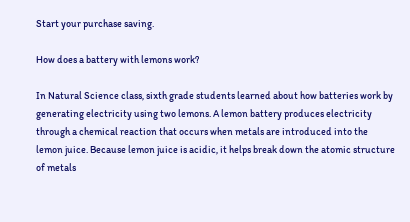Start your purchase saving.

How does a battery with lemons work?

In Natural Science class, sixth grade students learned about how batteries work by generating electricity using two lemons. A lemon battery produces electricity through a chemical reaction that occurs when metals are introduced into the lemon juice. Because lemon juice is acidic, it helps break down the atomic structure of metals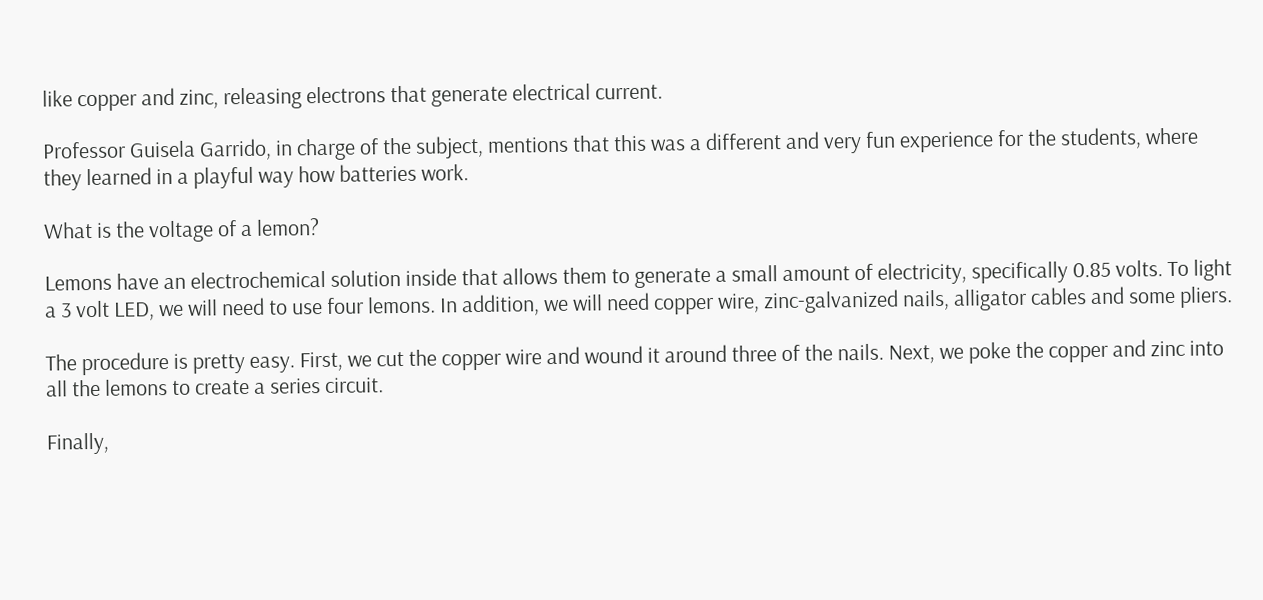like copper and zinc, releasing electrons that generate electrical current.

Professor Guisela Garrido, in charge of the subject, mentions that this was a different and very fun experience for the students, where they learned in a playful way how batteries work.

What is the voltage of a lemon?

Lemons have an electrochemical solution inside that allows them to generate a small amount of electricity, specifically 0.85 volts. To light a 3 volt LED, we will need to use four lemons. In addition, we will need copper wire, zinc-galvanized nails, alligator cables and some pliers.

The procedure is pretty easy. First, we cut the copper wire and wound it around three of the nails. Next, we poke the copper and zinc into all the lemons to create a series circuit.

Finally,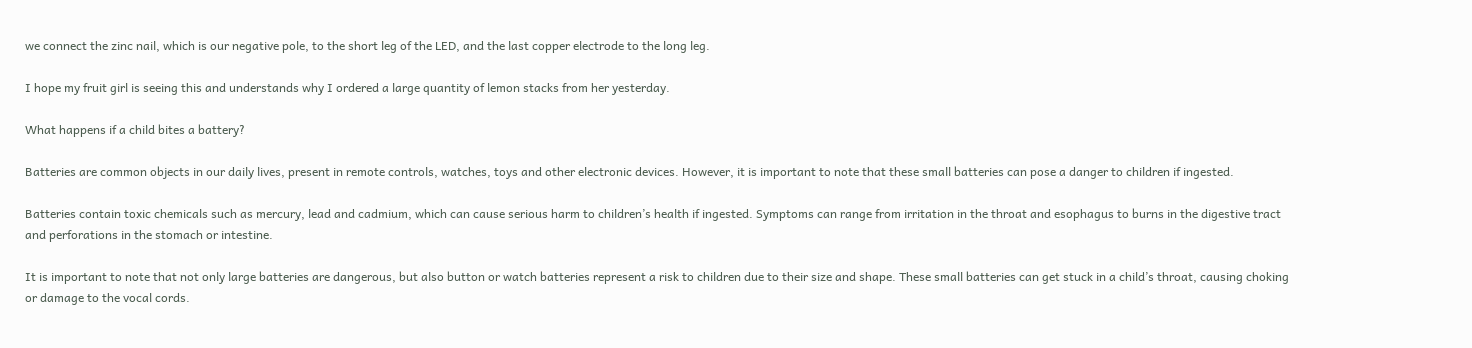we connect the zinc nail, which is our negative pole, to the short leg of the LED, and the last copper electrode to the long leg.

I hope my fruit girl is seeing this and understands why I ordered a large quantity of lemon stacks from her yesterday.

What happens if a child bites a battery?

Batteries are common objects in our daily lives, present in remote controls, watches, toys and other electronic devices. However, it is important to note that these small batteries can pose a danger to children if ingested.

Batteries contain toxic chemicals such as mercury, lead and cadmium, which can cause serious harm to children’s health if ingested. Symptoms can range from irritation in the throat and esophagus to burns in the digestive tract and perforations in the stomach or intestine.

It is important to note that not only large batteries are dangerous, but also button or watch batteries represent a risk to children due to their size and shape. These small batteries can get stuck in a child’s throat, causing choking or damage to the vocal cords.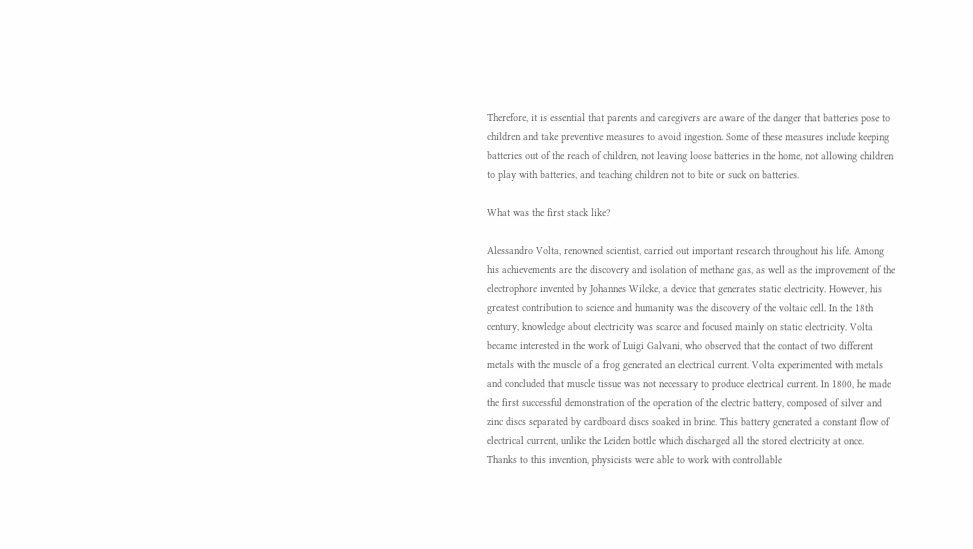Therefore, it is essential that parents and caregivers are aware of the danger that batteries pose to children and take preventive measures to avoid ingestion. Some of these measures include keeping batteries out of the reach of children, not leaving loose batteries in the home, not allowing children to play with batteries, and teaching children not to bite or suck on batteries.

What was the first stack like?

Alessandro Volta, renowned scientist, carried out important research throughout his life. Among his achievements are the discovery and isolation of methane gas, as well as the improvement of the electrophore invented by Johannes Wilcke, a device that generates static electricity. However, his greatest contribution to science and humanity was the discovery of the voltaic cell. In the 18th century, knowledge about electricity was scarce and focused mainly on static electricity. Volta became interested in the work of Luigi Galvani, who observed that the contact of two different metals with the muscle of a frog generated an electrical current. Volta experimented with metals and concluded that muscle tissue was not necessary to produce electrical current. In 1800, he made the first successful demonstration of the operation of the electric battery, composed of silver and zinc discs separated by cardboard discs soaked in brine. This battery generated a constant flow of electrical current, unlike the Leiden bottle which discharged all the stored electricity at once. Thanks to this invention, physicists were able to work with controllable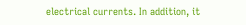electrical currents. In addition, it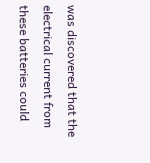was discovered that the electrical current from these batteries could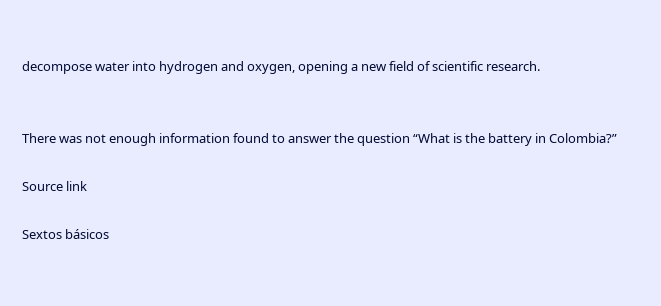decompose water into hydrogen and oxygen, opening a new field of scientific research.


There was not enough information found to answer the question “What is the battery in Colombia?”

Source link

Sextos básicos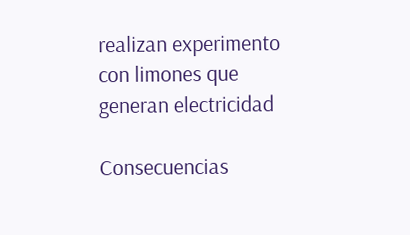realizan experimento con limones que generan electricidad

Consecuencias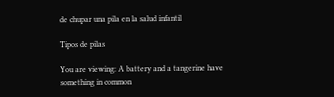de chupar una pila en la salud infantil

Tipos de pilas

You are viewing: A battery and a tangerine have something in common